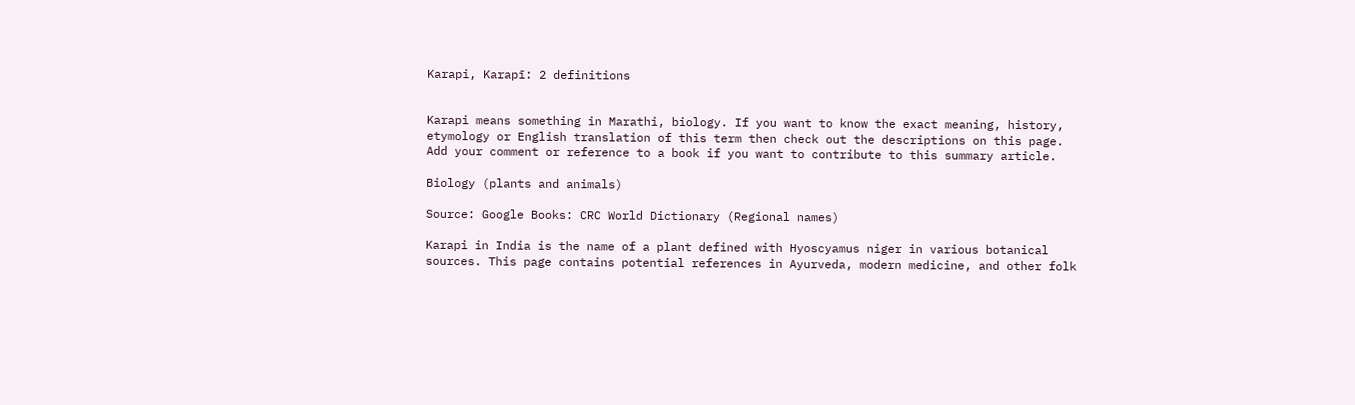Karapi, Karapī: 2 definitions


Karapi means something in Marathi, biology. If you want to know the exact meaning, history, etymology or English translation of this term then check out the descriptions on this page. Add your comment or reference to a book if you want to contribute to this summary article.

Biology (plants and animals)

Source: Google Books: CRC World Dictionary (Regional names)

Karapi in India is the name of a plant defined with Hyoscyamus niger in various botanical sources. This page contains potential references in Ayurveda, modern medicine, and other folk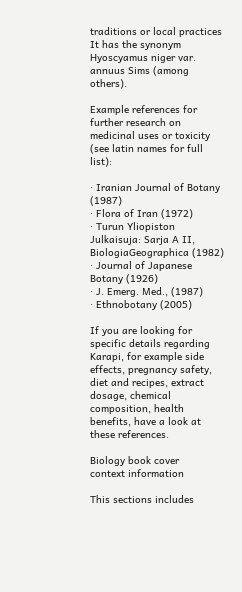traditions or local practices It has the synonym Hyoscyamus niger var. annuus Sims (among others).

Example references for further research on medicinal uses or toxicity (see latin names for full list):

· Iranian Journal of Botany (1987)
· Flora of Iran (1972)
· Turun Yliopiston Julkaisuja: Sarja A II, BiologiaGeographica (1982)
· Journal of Japanese Botany (1926)
· J. Emerg. Med., (1987)
· Ethnobotany (2005)

If you are looking for specific details regarding Karapi, for example side effects, pregnancy safety, diet and recipes, extract dosage, chemical composition, health benefits, have a look at these references.

Biology book cover
context information

This sections includes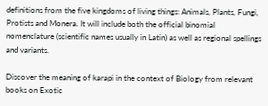definitions from the five kingdoms of living things: Animals, Plants, Fungi, Protists and Monera. It will include both the official binomial nomenclature (scientific names usually in Latin) as well as regional spellings and variants.

Discover the meaning of karapi in the context of Biology from relevant books on Exotic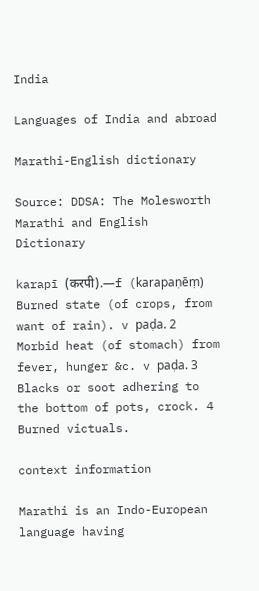India

Languages of India and abroad

Marathi-English dictionary

Source: DDSA: The Molesworth Marathi and English Dictionary

karapī (करपी).—f (karapaṇēṃ) Burned state (of crops, from want of rain). v paḍa. 2 Morbid heat (of stomach) from fever, hunger &c. v paḍa. 3 Blacks or soot adhering to the bottom of pots, crock. 4 Burned victuals.

context information

Marathi is an Indo-European language having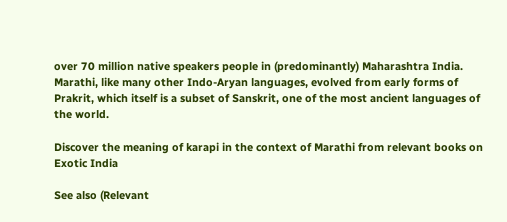over 70 million native speakers people in (predominantly) Maharashtra India. Marathi, like many other Indo-Aryan languages, evolved from early forms of Prakrit, which itself is a subset of Sanskrit, one of the most ancient languages of the world.

Discover the meaning of karapi in the context of Marathi from relevant books on Exotic India

See also (Relevant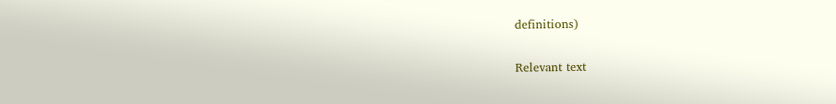definitions)

Relevant text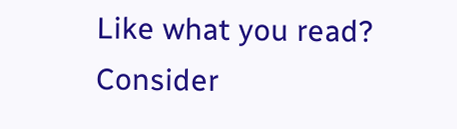Like what you read? Consider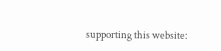supporting this website: